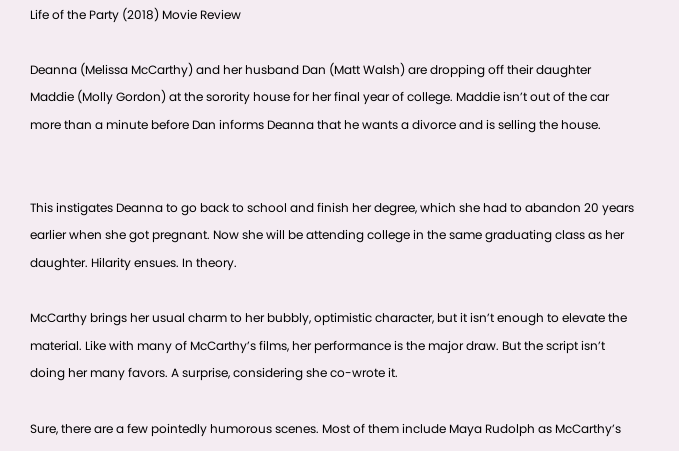Life of the Party (2018) Movie Review

Deanna (Melissa McCarthy) and her husband Dan (Matt Walsh) are dropping off their daughter Maddie (Molly Gordon) at the sorority house for her final year of college. Maddie isn’t out of the car more than a minute before Dan informs Deanna that he wants a divorce and is selling the house.


This instigates Deanna to go back to school and finish her degree, which she had to abandon 20 years earlier when she got pregnant. Now she will be attending college in the same graduating class as her daughter. Hilarity ensues. In theory.

McCarthy brings her usual charm to her bubbly, optimistic character, but it isn’t enough to elevate the material. Like with many of McCarthy’s films, her performance is the major draw. But the script isn’t doing her many favors. A surprise, considering she co-wrote it.

Sure, there are a few pointedly humorous scenes. Most of them include Maya Rudolph as McCarthy’s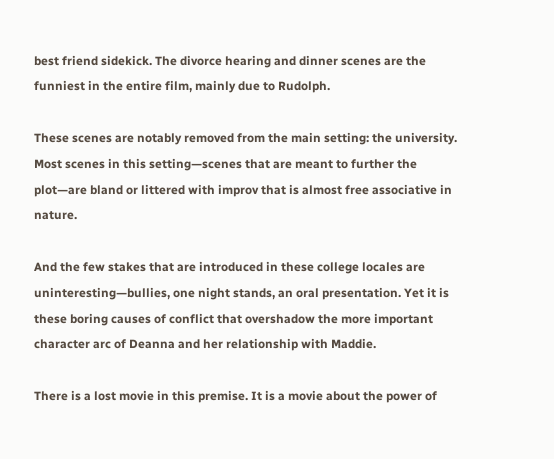best friend sidekick. The divorce hearing and dinner scenes are the funniest in the entire film, mainly due to Rudolph.

These scenes are notably removed from the main setting: the university. Most scenes in this setting—scenes that are meant to further the plot—are bland or littered with improv that is almost free associative in nature.

And the few stakes that are introduced in these college locales are uninteresting—bullies, one night stands, an oral presentation. Yet it is these boring causes of conflict that overshadow the more important character arc of Deanna and her relationship with Maddie.

There is a lost movie in this premise. It is a movie about the power of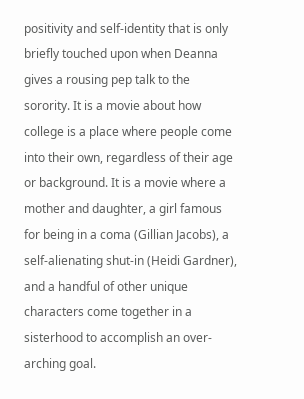positivity and self-identity that is only briefly touched upon when Deanna gives a rousing pep talk to the sorority. It is a movie about how college is a place where people come into their own, regardless of their age or background. It is a movie where a mother and daughter, a girl famous for being in a coma (Gillian Jacobs), a self-alienating shut-in (Heidi Gardner), and a handful of other unique characters come together in a sisterhood to accomplish an over-arching goal.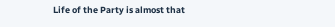Life of the Party is almost that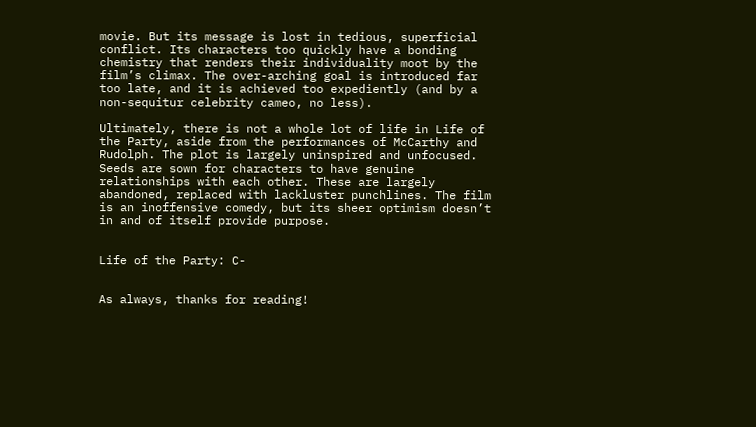movie. But its message is lost in tedious, superficial conflict. Its characters too quickly have a bonding chemistry that renders their individuality moot by the film’s climax. The over-arching goal is introduced far too late, and it is achieved too expediently (and by a non-sequitur celebrity cameo, no less).

Ultimately, there is not a whole lot of life in Life of the Party, aside from the performances of McCarthy and Rudolph. The plot is largely uninspired and unfocused. Seeds are sown for characters to have genuine relationships with each other. These are largely abandoned, replaced with lackluster punchlines. The film is an inoffensive comedy, but its sheer optimism doesn’t in and of itself provide purpose.


Life of the Party: C-


As always, thanks for reading!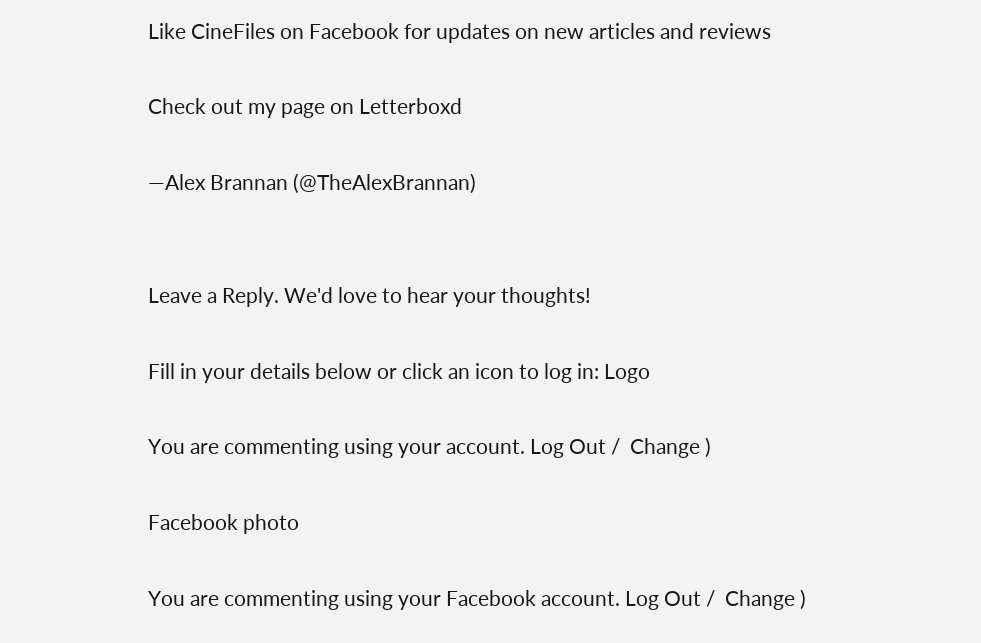Like CineFiles on Facebook for updates on new articles and reviews

Check out my page on Letterboxd

—Alex Brannan (@TheAlexBrannan)


Leave a Reply. We'd love to hear your thoughts!

Fill in your details below or click an icon to log in: Logo

You are commenting using your account. Log Out /  Change )

Facebook photo

You are commenting using your Facebook account. Log Out /  Change )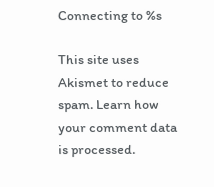Connecting to %s

This site uses Akismet to reduce spam. Learn how your comment data is processed.